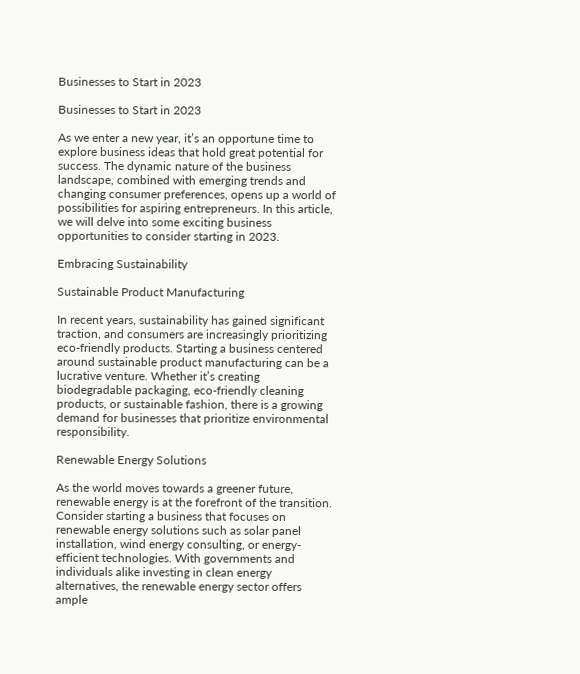Businesses to Start in 2023

Businesses to Start in 2023

As we enter a new year, it’s an opportune time to explore business ideas that hold great potential for success. The dynamic nature of the business landscape, combined with emerging trends and changing consumer preferences, opens up a world of possibilities for aspiring entrepreneurs. In this article, we will delve into some exciting business opportunities to consider starting in 2023.

Embracing Sustainability

Sustainable Product Manufacturing

In recent years, sustainability has gained significant traction, and consumers are increasingly prioritizing eco-friendly products. Starting a business centered around sustainable product manufacturing can be a lucrative venture. Whether it’s creating biodegradable packaging, eco-friendly cleaning products, or sustainable fashion, there is a growing demand for businesses that prioritize environmental responsibility.

Renewable Energy Solutions

As the world moves towards a greener future, renewable energy is at the forefront of the transition. Consider starting a business that focuses on renewable energy solutions such as solar panel installation, wind energy consulting, or energy-efficient technologies. With governments and individuals alike investing in clean energy alternatives, the renewable energy sector offers ample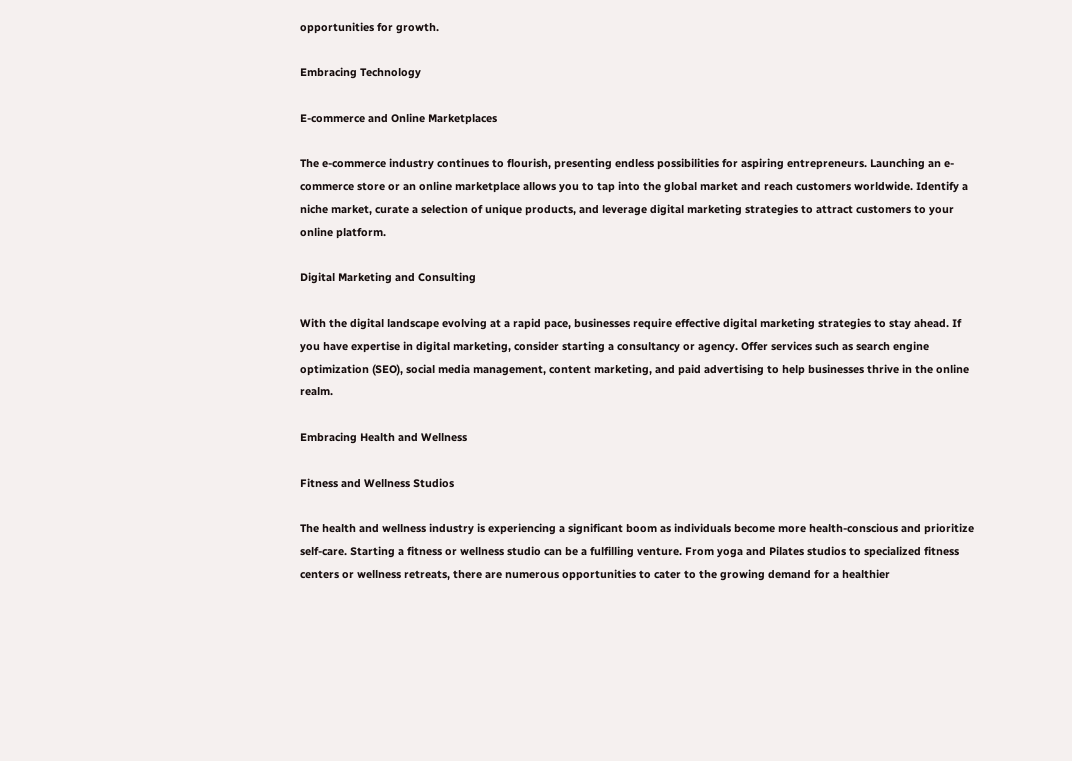opportunities for growth.

Embracing Technology

E-commerce and Online Marketplaces

The e-commerce industry continues to flourish, presenting endless possibilities for aspiring entrepreneurs. Launching an e-commerce store or an online marketplace allows you to tap into the global market and reach customers worldwide. Identify a niche market, curate a selection of unique products, and leverage digital marketing strategies to attract customers to your online platform.

Digital Marketing and Consulting

With the digital landscape evolving at a rapid pace, businesses require effective digital marketing strategies to stay ahead. If you have expertise in digital marketing, consider starting a consultancy or agency. Offer services such as search engine optimization (SEO), social media management, content marketing, and paid advertising to help businesses thrive in the online realm.

Embracing Health and Wellness

Fitness and Wellness Studios

The health and wellness industry is experiencing a significant boom as individuals become more health-conscious and prioritize self-care. Starting a fitness or wellness studio can be a fulfilling venture. From yoga and Pilates studios to specialized fitness centers or wellness retreats, there are numerous opportunities to cater to the growing demand for a healthier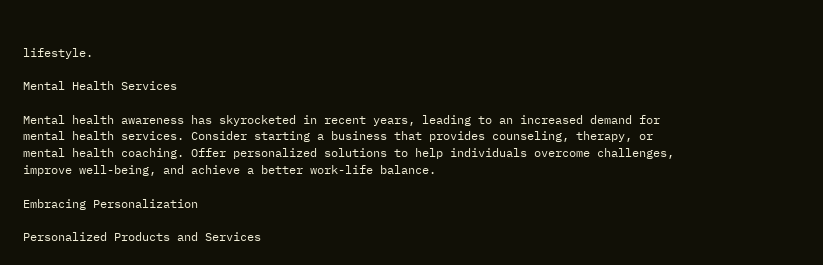lifestyle.

Mental Health Services

Mental health awareness has skyrocketed in recent years, leading to an increased demand for mental health services. Consider starting a business that provides counseling, therapy, or mental health coaching. Offer personalized solutions to help individuals overcome challenges, improve well-being, and achieve a better work-life balance.

Embracing Personalization

Personalized Products and Services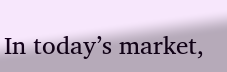In today’s market,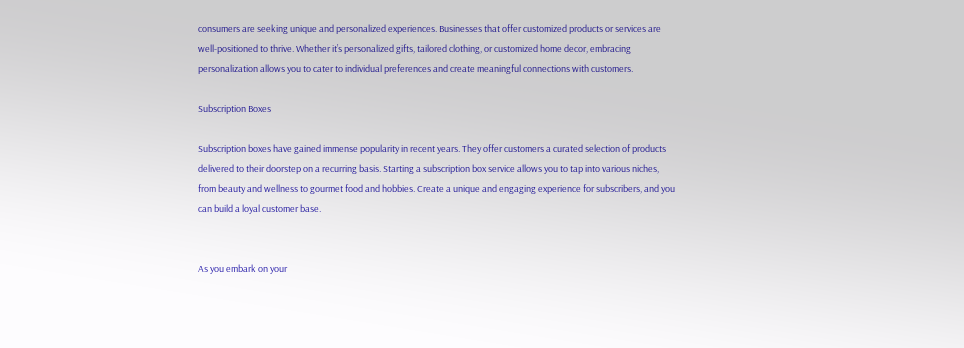consumers are seeking unique and personalized experiences. Businesses that offer customized products or services are well-positioned to thrive. Whether it’s personalized gifts, tailored clothing, or customized home decor, embracing personalization allows you to cater to individual preferences and create meaningful connections with customers.

Subscription Boxes

Subscription boxes have gained immense popularity in recent years. They offer customers a curated selection of products delivered to their doorstep on a recurring basis. Starting a subscription box service allows you to tap into various niches, from beauty and wellness to gourmet food and hobbies. Create a unique and engaging experience for subscribers, and you can build a loyal customer base.


As you embark on your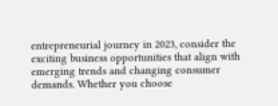entrepreneurial journey in 2023, consider the exciting business opportunities that align with emerging trends and changing consumer demands. Whether you choose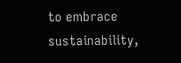to embrace sustainability,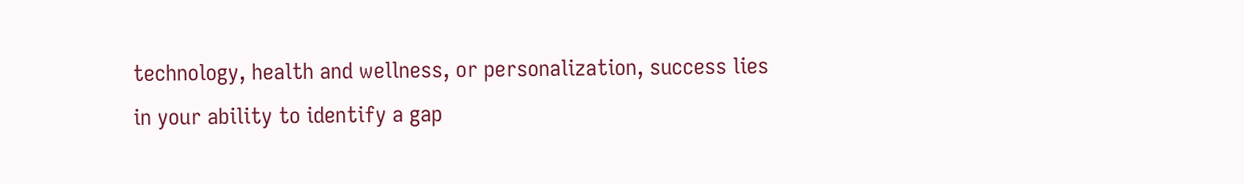technology, health and wellness, or personalization, success lies in your ability to identify a gap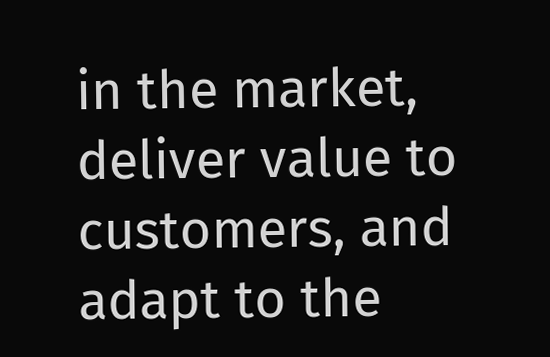in the market, deliver value to customers, and adapt to the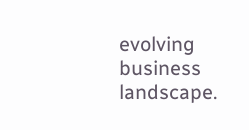evolving business landscape.